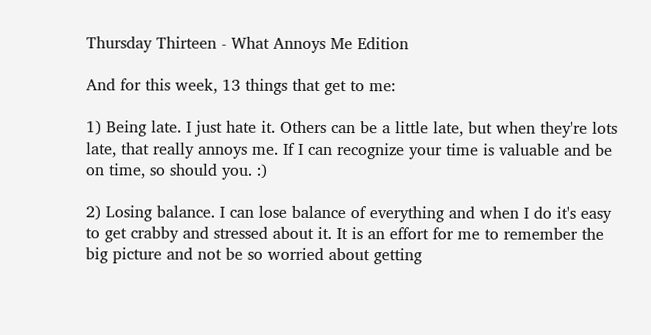Thursday Thirteen - What Annoys Me Edition

And for this week, 13 things that get to me:

1) Being late. I just hate it. Others can be a little late, but when they're lots late, that really annoys me. If I can recognize your time is valuable and be on time, so should you. :)

2) Losing balance. I can lose balance of everything and when I do it's easy to get crabby and stressed about it. It is an effort for me to remember the big picture and not be so worried about getting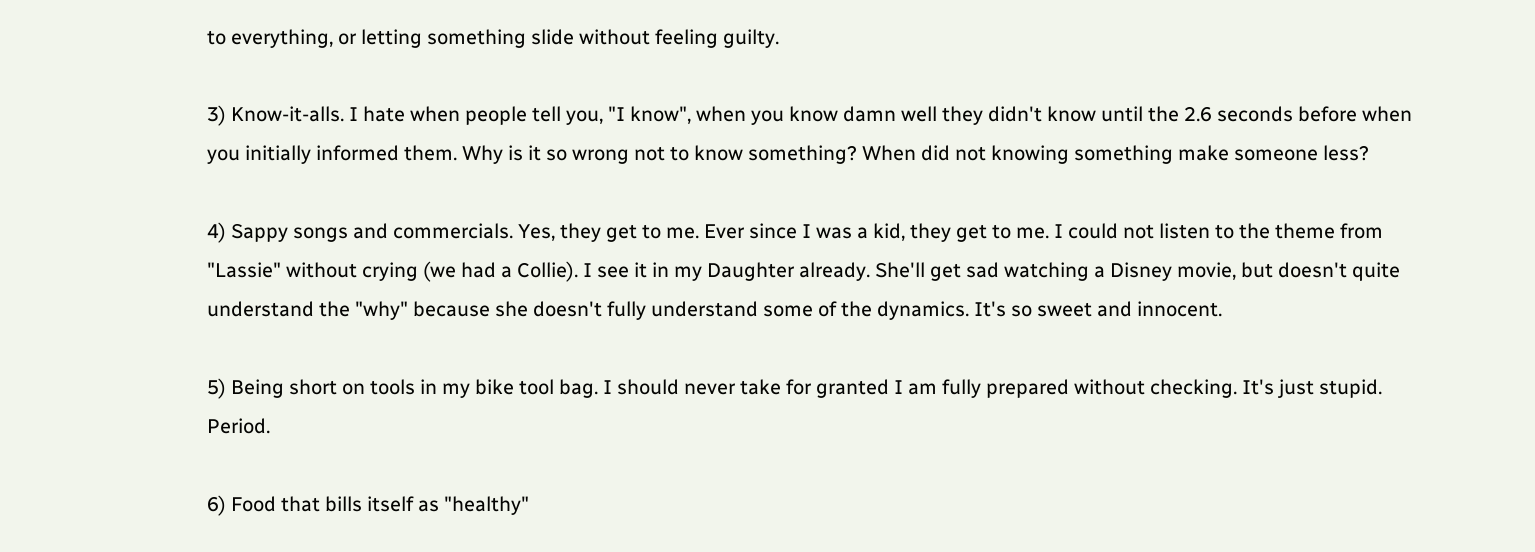to everything, or letting something slide without feeling guilty.

3) Know-it-alls. I hate when people tell you, "I know", when you know damn well they didn't know until the 2.6 seconds before when you initially informed them. Why is it so wrong not to know something? When did not knowing something make someone less?

4) Sappy songs and commercials. Yes, they get to me. Ever since I was a kid, they get to me. I could not listen to the theme from "Lassie" without crying (we had a Collie). I see it in my Daughter already. She'll get sad watching a Disney movie, but doesn't quite understand the "why" because she doesn't fully understand some of the dynamics. It's so sweet and innocent.

5) Being short on tools in my bike tool bag. I should never take for granted I am fully prepared without checking. It's just stupid. Period.

6) Food that bills itself as "healthy"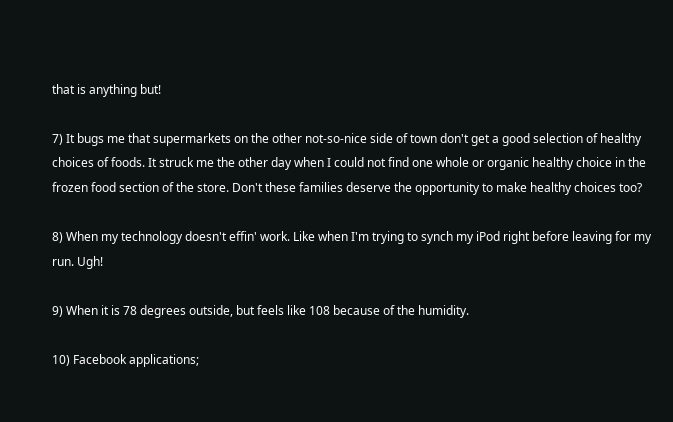that is anything but!

7) It bugs me that supermarkets on the other not-so-nice side of town don't get a good selection of healthy choices of foods. It struck me the other day when I could not find one whole or organic healthy choice in the frozen food section of the store. Don't these families deserve the opportunity to make healthy choices too?

8) When my technology doesn't effin' work. Like when I'm trying to synch my iPod right before leaving for my run. Ugh!

9) When it is 78 degrees outside, but feels like 108 because of the humidity.

10) Facebook applications;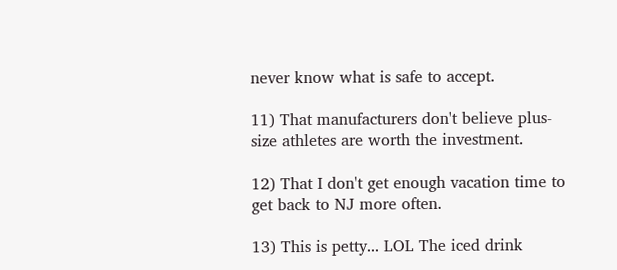never know what is safe to accept.

11) That manufacturers don't believe plus-size athletes are worth the investment.

12) That I don't get enough vacation time to get back to NJ more often.

13) This is petty... LOL The iced drink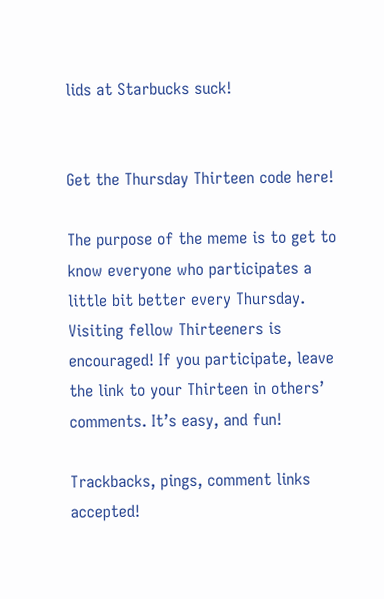lids at Starbucks suck!


Get the Thursday Thirteen code here!

The purpose of the meme is to get to know everyone who participates a little bit better every Thursday. Visiting fellow Thirteeners is encouraged! If you participate, leave the link to your Thirteen in others’ comments. It’s easy, and fun!

Trackbacks, pings, comment links accepted!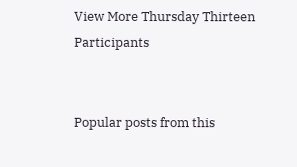View More Thursday Thirteen Participants


Popular posts from this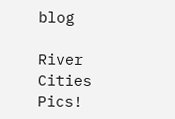blog

River Cities Pics!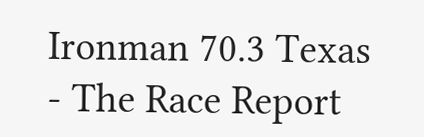Ironman 70.3 Texas - The Race Report